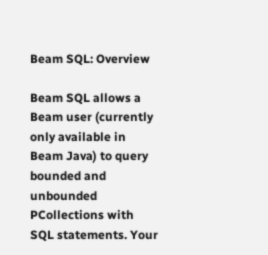Beam SQL: Overview

Beam SQL allows a Beam user (currently only available in Beam Java) to query bounded and unbounded PCollections with SQL statements. Your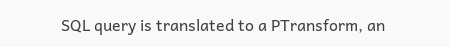SQL query is translated to a PTransform, an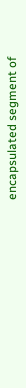encapsulated segment of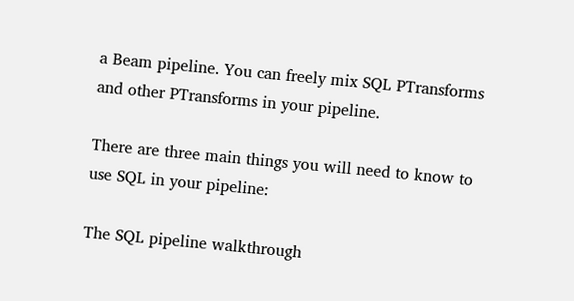a Beam pipeline. You can freely mix SQL PTransforms and other PTransforms in your pipeline.

There are three main things you will need to know to use SQL in your pipeline:

The SQL pipeline walkthrough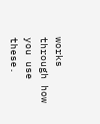works through how you use these.